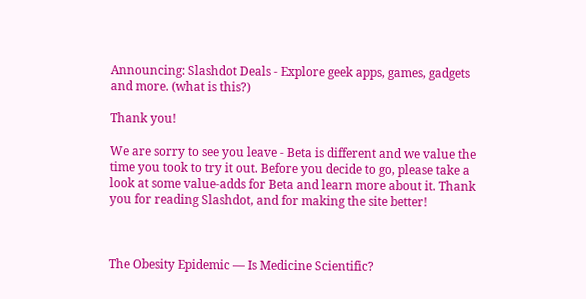Announcing: Slashdot Deals - Explore geek apps, games, gadgets and more. (what is this?)

Thank you!

We are sorry to see you leave - Beta is different and we value the time you took to try it out. Before you decide to go, please take a look at some value-adds for Beta and learn more about it. Thank you for reading Slashdot, and for making the site better!



The Obesity Epidemic — Is Medicine Scientific?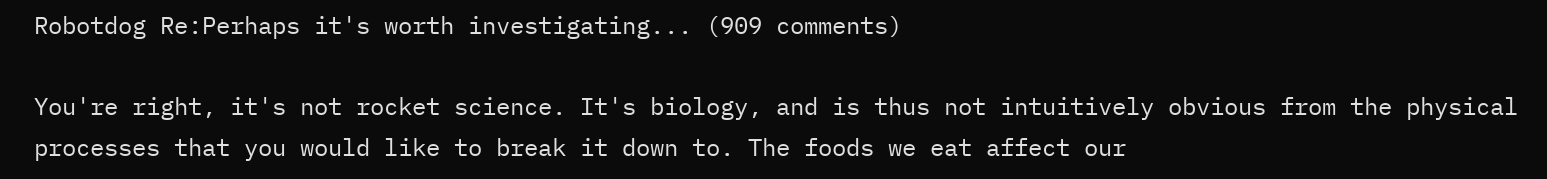Robotdog Re:Perhaps it's worth investigating... (909 comments)

You're right, it's not rocket science. It's biology, and is thus not intuitively obvious from the physical processes that you would like to break it down to. The foods we eat affect our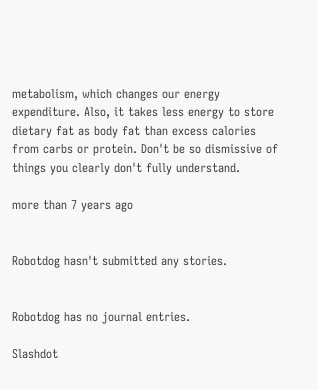metabolism, which changes our energy expenditure. Also, it takes less energy to store dietary fat as body fat than excess calories from carbs or protein. Don't be so dismissive of things you clearly don't fully understand.

more than 7 years ago


Robotdog hasn't submitted any stories.


Robotdog has no journal entries.

Slashdot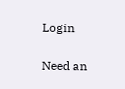Login

Need an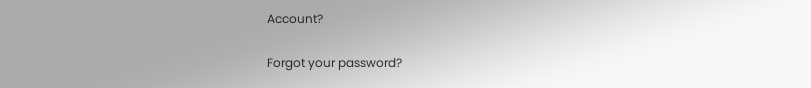Account?

Forgot your password?